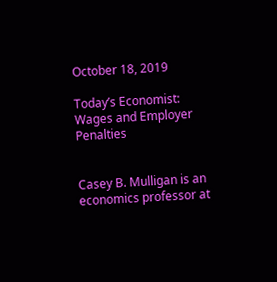October 18, 2019

Today’s Economist: Wages and Employer Penalties


Casey B. Mulligan is an economics professor at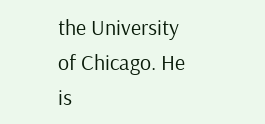the University of Chicago. He is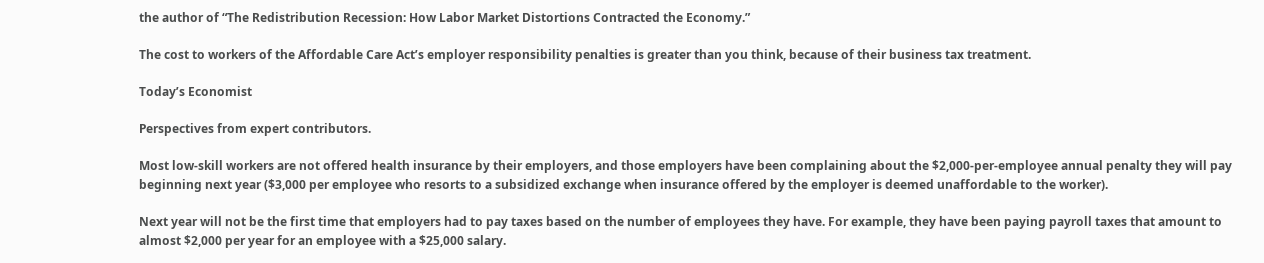the author of “The Redistribution Recession: How Labor Market Distortions Contracted the Economy.”

The cost to workers of the Affordable Care Act’s employer responsibility penalties is greater than you think, because of their business tax treatment.

Today’s Economist

Perspectives from expert contributors.

Most low-skill workers are not offered health insurance by their employers, and those employers have been complaining about the $2,000-per-employee annual penalty they will pay beginning next year ($3,000 per employee who resorts to a subsidized exchange when insurance offered by the employer is deemed unaffordable to the worker).

Next year will not be the first time that employers had to pay taxes based on the number of employees they have. For example, they have been paying payroll taxes that amount to almost $2,000 per year for an employee with a $25,000 salary.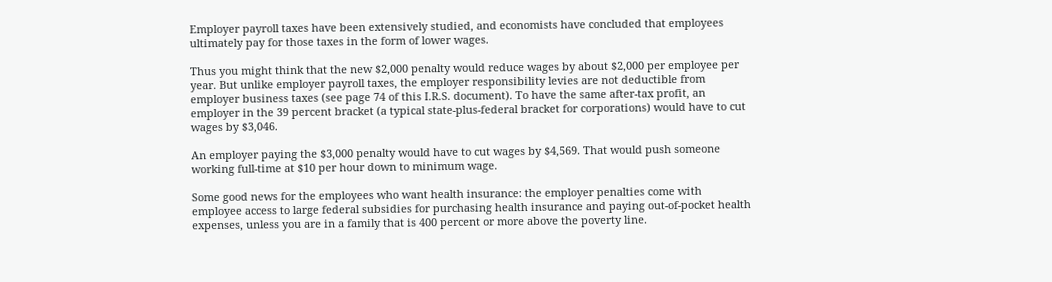Employer payroll taxes have been extensively studied, and economists have concluded that employees ultimately pay for those taxes in the form of lower wages.

Thus you might think that the new $2,000 penalty would reduce wages by about $2,000 per employee per year. But unlike employer payroll taxes, the employer responsibility levies are not deductible from employer business taxes (see page 74 of this I.R.S. document). To have the same after-tax profit, an employer in the 39 percent bracket (a typical state-plus-federal bracket for corporations) would have to cut wages by $3,046.

An employer paying the $3,000 penalty would have to cut wages by $4,569. That would push someone working full-time at $10 per hour down to minimum wage.

Some good news for the employees who want health insurance: the employer penalties come with employee access to large federal subsidies for purchasing health insurance and paying out-of-pocket health expenses, unless you are in a family that is 400 percent or more above the poverty line.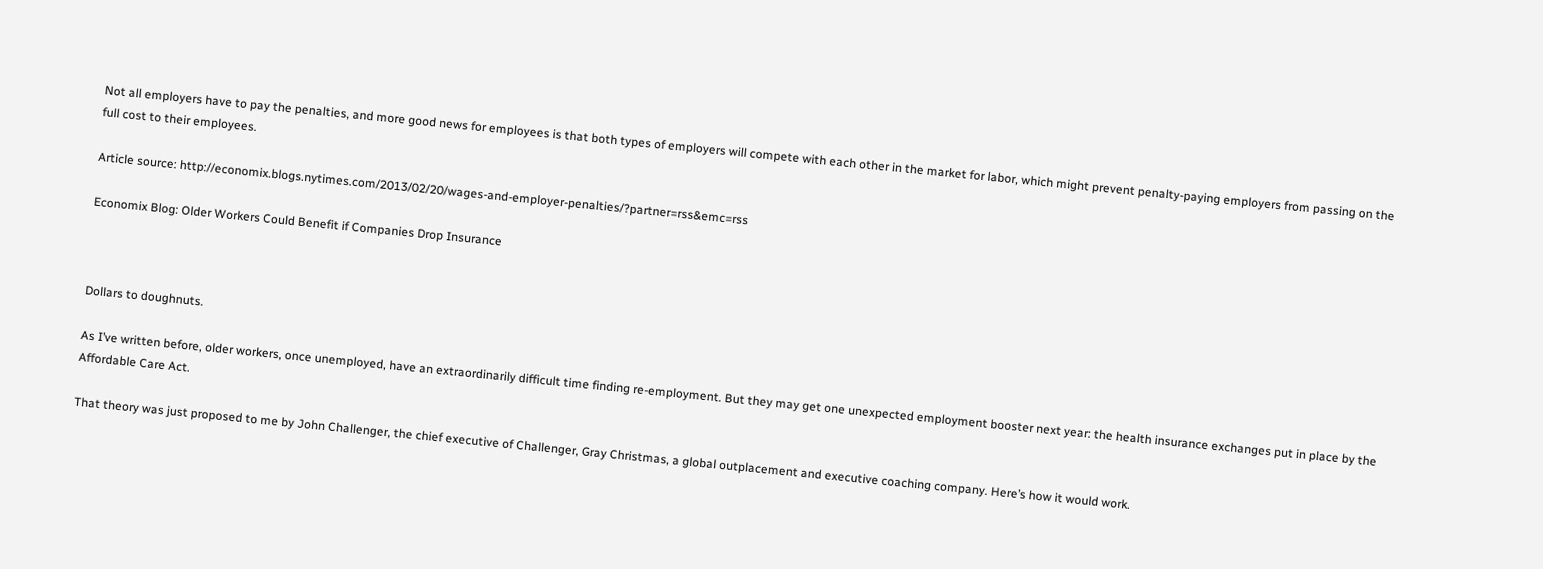Not all employers have to pay the penalties, and more good news for employees is that both types of employers will compete with each other in the market for labor, which might prevent penalty-paying employers from passing on the full cost to their employees.

Article source: http://economix.blogs.nytimes.com/2013/02/20/wages-and-employer-penalties/?partner=rss&emc=rss

Economix Blog: Older Workers Could Benefit if Companies Drop Insurance



Dollars to doughnuts.

As I’ve written before, older workers, once unemployed, have an extraordinarily difficult time finding re-employment. But they may get one unexpected employment booster next year: the health insurance exchanges put in place by the Affordable Care Act.

That theory was just proposed to me by John Challenger, the chief executive of Challenger, Gray Christmas, a global outplacement and executive coaching company. Here’s how it would work.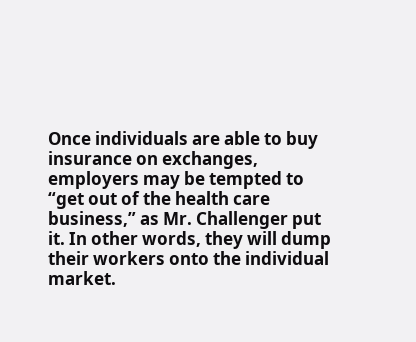Once individuals are able to buy insurance on exchanges, employers may be tempted to “get out of the health care business,” as Mr. Challenger put it. In other words, they will dump their workers onto the individual market.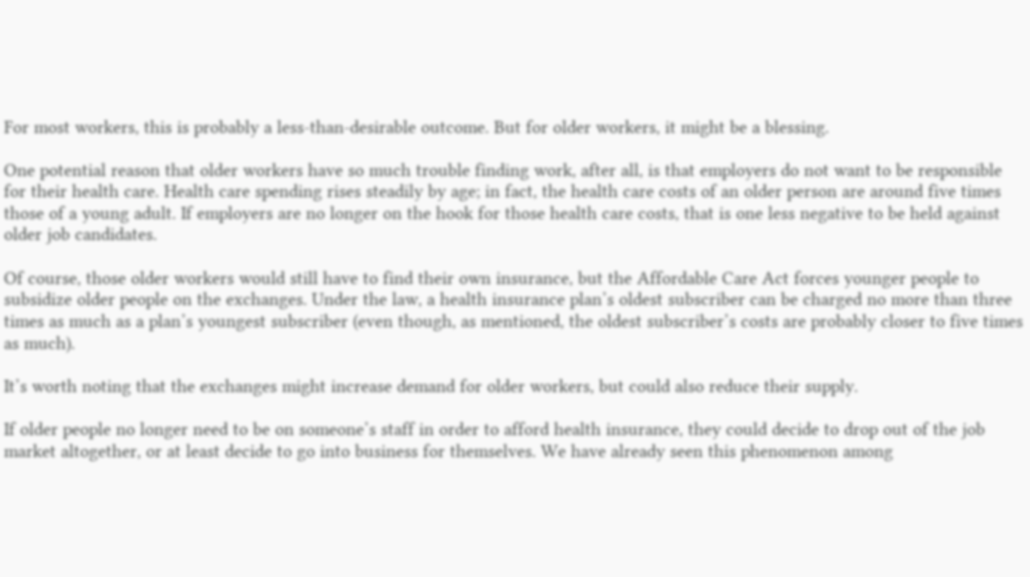For most workers, this is probably a less-than-desirable outcome. But for older workers, it might be a blessing.

One potential reason that older workers have so much trouble finding work, after all, is that employers do not want to be responsible for their health care. Health care spending rises steadily by age; in fact, the health care costs of an older person are around five times those of a young adult. If employers are no longer on the hook for those health care costs, that is one less negative to be held against older job candidates.

Of course, those older workers would still have to find their own insurance, but the Affordable Care Act forces younger people to subsidize older people on the exchanges. Under the law, a health insurance plan’s oldest subscriber can be charged no more than three times as much as a plan’s youngest subscriber (even though, as mentioned, the oldest subscriber’s costs are probably closer to five times as much).

It’s worth noting that the exchanges might increase demand for older workers, but could also reduce their supply.

If older people no longer need to be on someone’s staff in order to afford health insurance, they could decide to drop out of the job market altogether, or at least decide to go into business for themselves. We have already seen this phenomenon among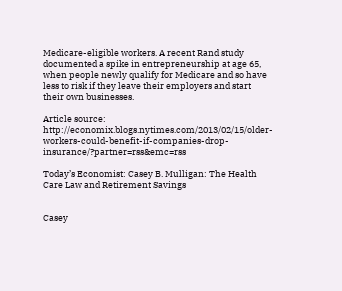Medicare-eligible workers. A recent Rand study documented a spike in entrepreneurship at age 65, when people newly qualify for Medicare and so have less to risk if they leave their employers and start their own businesses.

Article source: http://economix.blogs.nytimes.com/2013/02/15/older-workers-could-benefit-if-companies-drop-insurance/?partner=rss&emc=rss

Today’s Economist: Casey B. Mulligan: The Health Care Law and Retirement Savings


Casey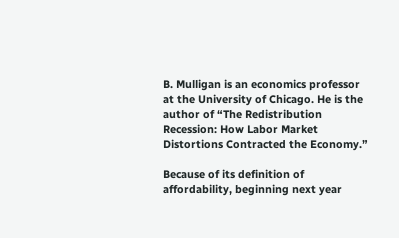B. Mulligan is an economics professor at the University of Chicago. He is the author of “The Redistribution Recession: How Labor Market Distortions Contracted the Economy.”

Because of its definition of affordability, beginning next year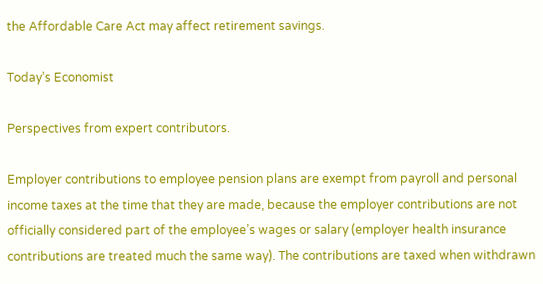the Affordable Care Act may affect retirement savings.

Today’s Economist

Perspectives from expert contributors.

Employer contributions to employee pension plans are exempt from payroll and personal income taxes at the time that they are made, because the employer contributions are not officially considered part of the employee’s wages or salary (employer health insurance contributions are treated much the same way). The contributions are taxed when withdrawn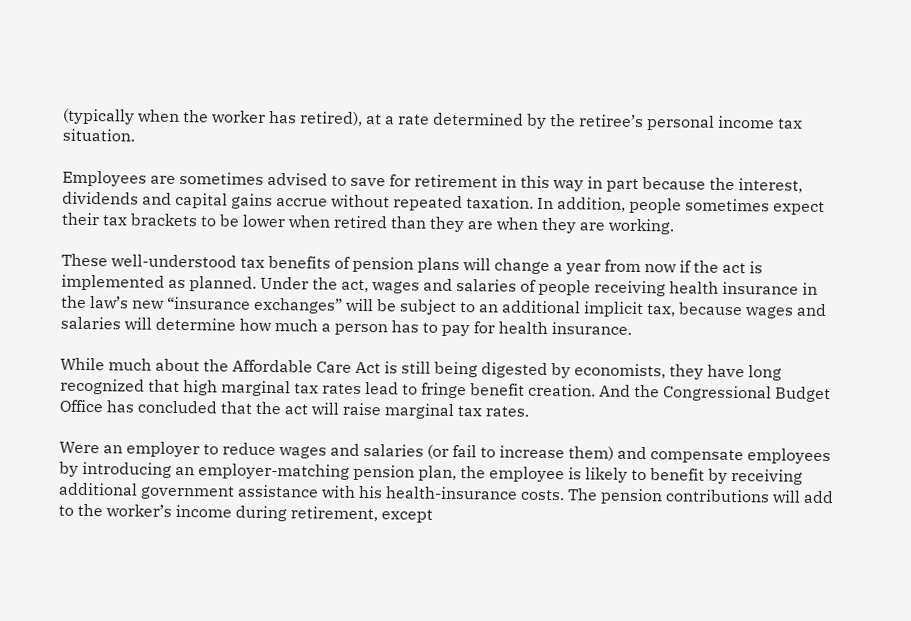(typically when the worker has retired), at a rate determined by the retiree’s personal income tax situation.

Employees are sometimes advised to save for retirement in this way in part because the interest, dividends and capital gains accrue without repeated taxation. In addition, people sometimes expect their tax brackets to be lower when retired than they are when they are working.

These well-understood tax benefits of pension plans will change a year from now if the act is implemented as planned. Under the act, wages and salaries of people receiving health insurance in the law’s new “insurance exchanges” will be subject to an additional implicit tax, because wages and salaries will determine how much a person has to pay for health insurance.

While much about the Affordable Care Act is still being digested by economists, they have long recognized that high marginal tax rates lead to fringe benefit creation. And the Congressional Budget Office has concluded that the act will raise marginal tax rates.

Were an employer to reduce wages and salaries (or fail to increase them) and compensate employees by introducing an employer-matching pension plan, the employee is likely to benefit by receiving additional government assistance with his health-insurance costs. The pension contributions will add to the worker’s income during retirement, except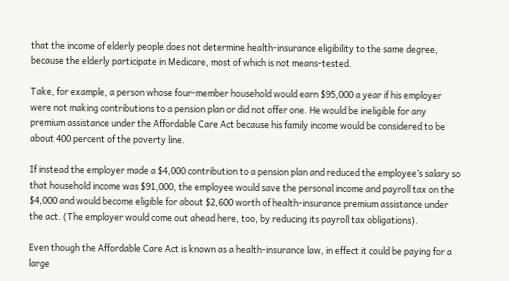that the income of elderly people does not determine health-insurance eligibility to the same degree, because the elderly participate in Medicare, most of which is not means-tested.

Take, for example, a person whose four-member household would earn $95,000 a year if his employer were not making contributions to a pension plan or did not offer one. He would be ineligible for any premium assistance under the Affordable Care Act because his family income would be considered to be about 400 percent of the poverty line.

If instead the employer made a $4,000 contribution to a pension plan and reduced the employee’s salary so that household income was $91,000, the employee would save the personal income and payroll tax on the $4,000 and would become eligible for about $2,600 worth of health-insurance premium assistance under the act. (The employer would come out ahead here, too, by reducing its payroll tax obligations).

Even though the Affordable Care Act is known as a health-insurance law, in effect it could be paying for a large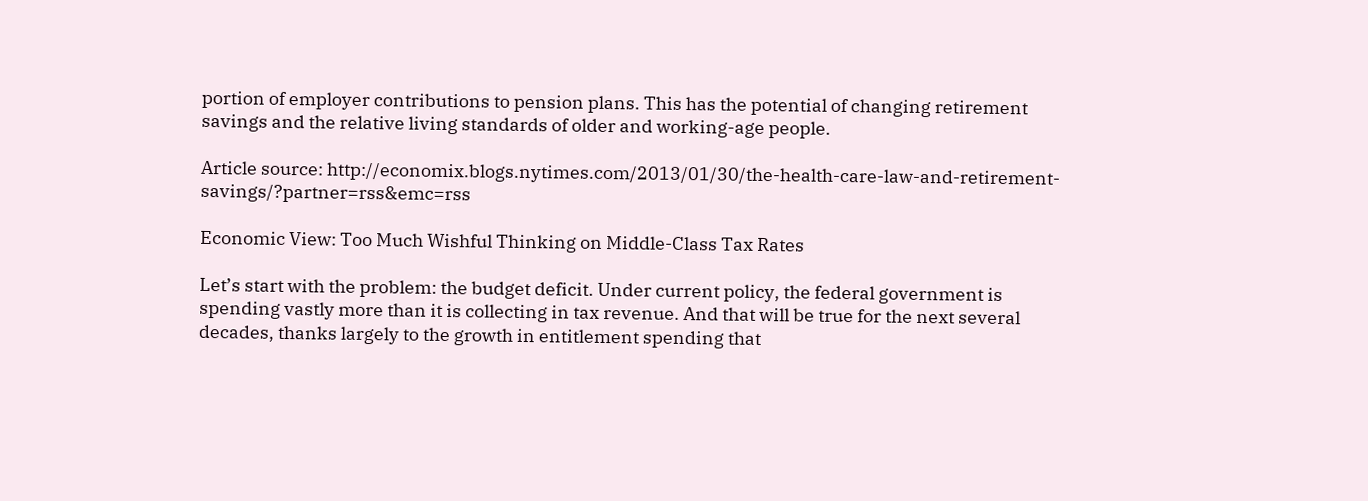portion of employer contributions to pension plans. This has the potential of changing retirement savings and the relative living standards of older and working-age people.

Article source: http://economix.blogs.nytimes.com/2013/01/30/the-health-care-law-and-retirement-savings/?partner=rss&emc=rss

Economic View: Too Much Wishful Thinking on Middle-Class Tax Rates

Let’s start with the problem: the budget deficit. Under current policy, the federal government is spending vastly more than it is collecting in tax revenue. And that will be true for the next several decades, thanks largely to the growth in entitlement spending that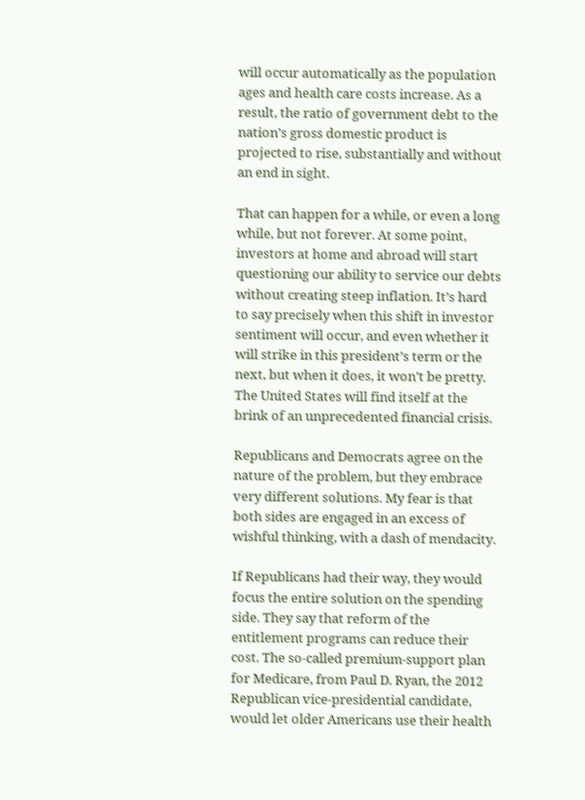will occur automatically as the population ages and health care costs increase. As a result, the ratio of government debt to the nation’s gross domestic product is projected to rise, substantially and without an end in sight.

That can happen for a while, or even a long while, but not forever. At some point, investors at home and abroad will start questioning our ability to service our debts without creating steep inflation. It’s hard to say precisely when this shift in investor sentiment will occur, and even whether it will strike in this president’s term or the next, but when it does, it won’t be pretty. The United States will find itself at the brink of an unprecedented financial crisis.

Republicans and Democrats agree on the nature of the problem, but they embrace very different solutions. My fear is that both sides are engaged in an excess of wishful thinking, with a dash of mendacity.

If Republicans had their way, they would focus the entire solution on the spending side. They say that reform of the entitlement programs can reduce their cost. The so-called premium-support plan for Medicare, from Paul D. Ryan, the 2012 Republican vice-presidential candidate, would let older Americans use their health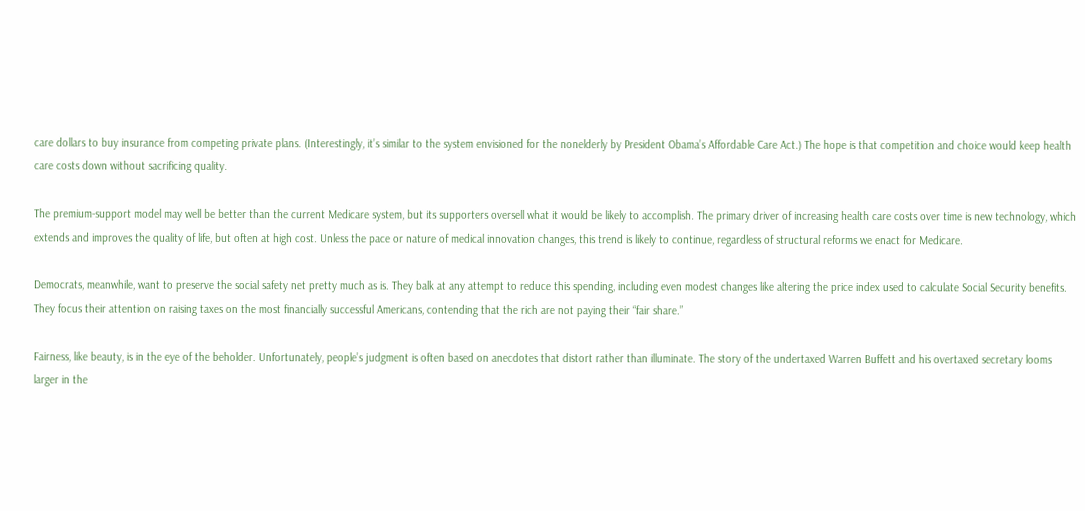care dollars to buy insurance from competing private plans. (Interestingly, it’s similar to the system envisioned for the nonelderly by President Obama’s Affordable Care Act.) The hope is that competition and choice would keep health care costs down without sacrificing quality.

The premium-support model may well be better than the current Medicare system, but its supporters oversell what it would be likely to accomplish. The primary driver of increasing health care costs over time is new technology, which extends and improves the quality of life, but often at high cost. Unless the pace or nature of medical innovation changes, this trend is likely to continue, regardless of structural reforms we enact for Medicare.

Democrats, meanwhile, want to preserve the social safety net pretty much as is. They balk at any attempt to reduce this spending, including even modest changes like altering the price index used to calculate Social Security benefits. They focus their attention on raising taxes on the most financially successful Americans, contending that the rich are not paying their “fair share.”

Fairness, like beauty, is in the eye of the beholder. Unfortunately, people’s judgment is often based on anecdotes that distort rather than illuminate. The story of the undertaxed Warren Buffett and his overtaxed secretary looms larger in the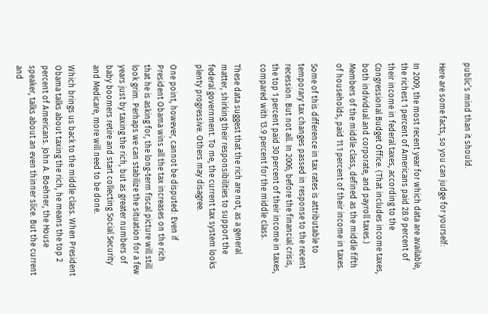public’s mind than it should.

Here are some facts, so you can judge for yourself:

In 2009, the most recent year for which data are available, the richest 1 percent of Americans paid 28.9 percent of their income in federal taxes, according to the Congressional Budget Office. (That includes income taxes, both individual and corporate, and payroll taxes.) Members of the middle class, defined as the middle fifth of households, paid 11.1 percent of their income in taxes.

Some of this difference in tax rates is attributable to temporary tax changes passed in response to the recent recession. But not all. In 2006, before the financial crisis, the top 1 percent paid 30 percent of their income in taxes, compared with 13.9 percent for the middle class.

These data suggest that the rich are not, as a general matter, shirking their responsibilities to support the federal government. To me, the current tax system looks plenty progressive. Others may disagree.

One point, however, cannot be disputed: Even if President Obama wins all the tax increases on the rich that he is asking for, the long-term fiscal picture will still look grim. Perhaps we can stabilize the situation for a few years just by taxing the rich, but as greater numbers of baby boomers retire and start collecting Social Security and Medicare, more will need to be done.

Which brings us back to the middle class. When President Obama talks about taxing the rich, he means the top 2 percent of Americans. John A. Boehner, the House speaker, talks about an even thinner slice. But the current and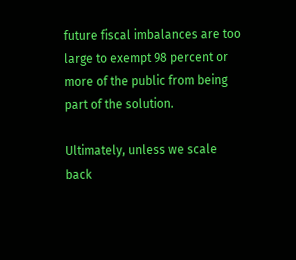future fiscal imbalances are too large to exempt 98 percent or more of the public from being part of the solution.

Ultimately, unless we scale back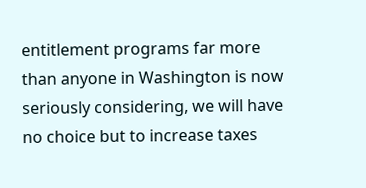entitlement programs far more than anyone in Washington is now seriously considering, we will have no choice but to increase taxes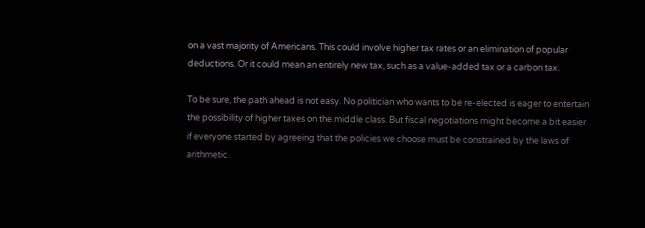on a vast majority of Americans. This could involve higher tax rates or an elimination of popular deductions. Or it could mean an entirely new tax, such as a value-added tax or a carbon tax.

To be sure, the path ahead is not easy. No politician who wants to be re-elected is eager to entertain the possibility of higher taxes on the middle class. But fiscal negotiations might become a bit easier if everyone started by agreeing that the policies we choose must be constrained by the laws of arithmetic.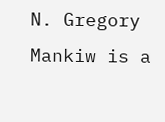N. Gregory Mankiw is a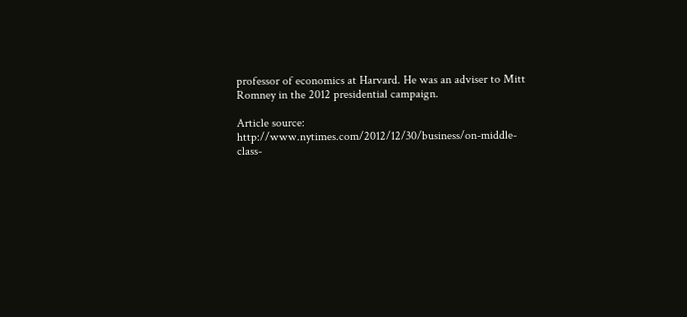professor of economics at Harvard. He was an adviser to Mitt Romney in the 2012 presidential campaign.

Article source: http://www.nytimes.com/2012/12/30/business/on-middle-class-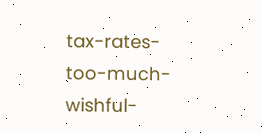tax-rates-too-much-wishful-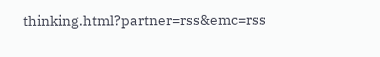thinking.html?partner=rss&emc=rss